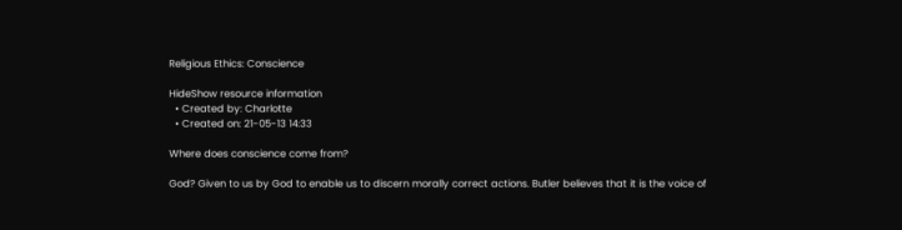Religious Ethics: Conscience

HideShow resource information
  • Created by: Charlotte
  • Created on: 21-05-13 14:33

Where does conscience come from?

God? Given to us by God to enable us to discern morally correct actions. Butler believes that it is the voice of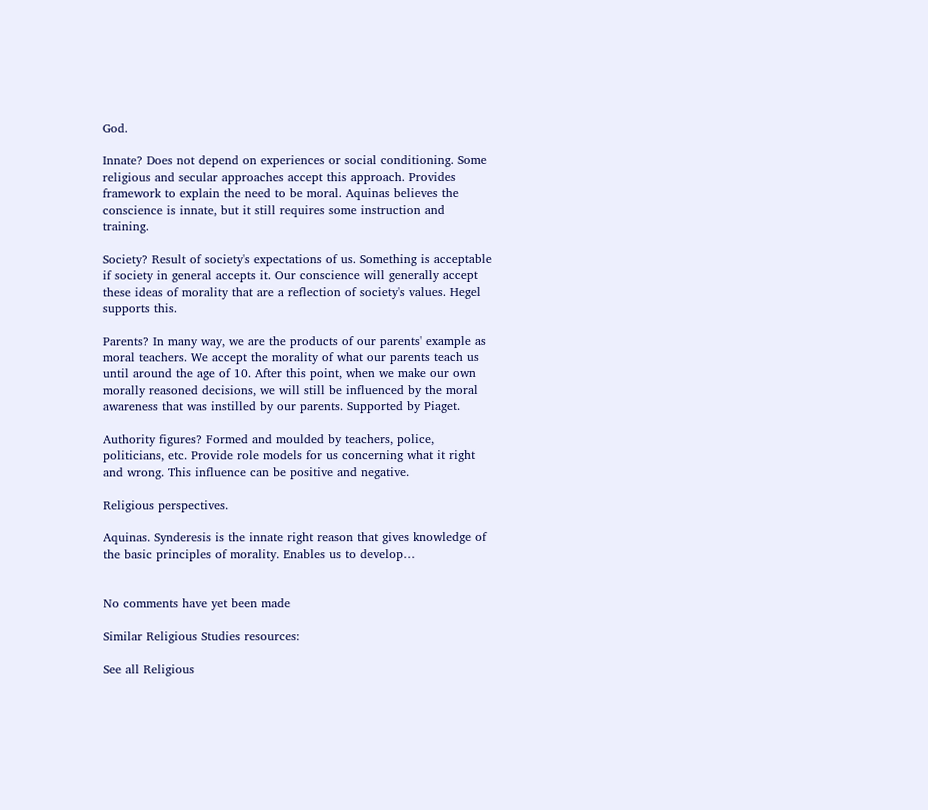God.

Innate? Does not depend on experiences or social conditioning. Some religious and secular approaches accept this approach. Provides framework to explain the need to be moral. Aquinas believes the conscience is innate, but it still requires some instruction and training.

Society? Result of society's expectations of us. Something is acceptable if society in general accepts it. Our conscience will generally accept these ideas of morality that are a reflection of society's values. Hegel supports this.

Parents? In many way, we are the products of our parents' example as moral teachers. We accept the morality of what our parents teach us until around the age of 10. After this point, when we make our own morally reasoned decisions, we will still be influenced by the moral awareness that was instilled by our parents. Supported by Piaget.

Authority figures? Formed and moulded by teachers, police, politicians, etc. Provide role models for us concerning what it right and wrong. This influence can be positive and negative.

Religious perspectives.

Aquinas. Synderesis is the innate right reason that gives knowledge of the basic principles of morality. Enables us to develop…


No comments have yet been made

Similar Religious Studies resources:

See all Religious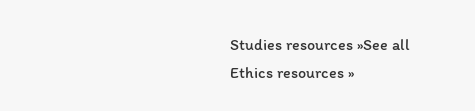Studies resources »See all Ethics resources »